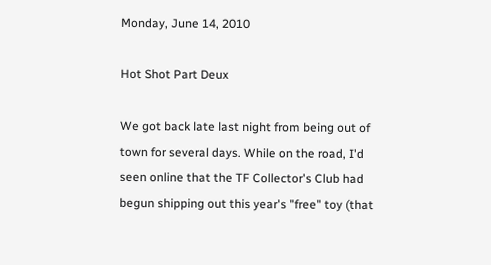Monday, June 14, 2010

Hot Shot Part Deux

We got back late last night from being out of town for several days. While on the road, I'd seen online that the TF Collector's Club had begun shipping out this year's "free" toy (that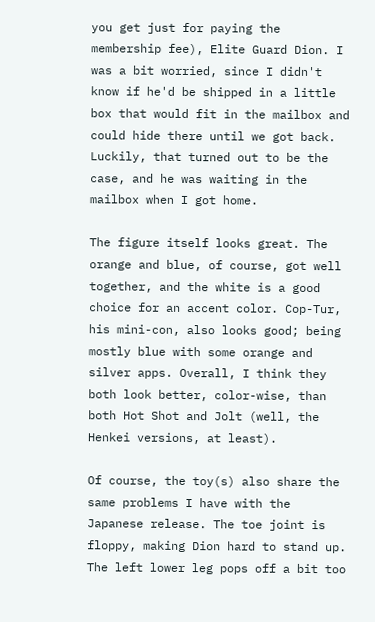you get just for paying the membership fee), Elite Guard Dion. I was a bit worried, since I didn't know if he'd be shipped in a little box that would fit in the mailbox and could hide there until we got back. Luckily, that turned out to be the case, and he was waiting in the mailbox when I got home.

The figure itself looks great. The orange and blue, of course, got well together, and the white is a good choice for an accent color. Cop-Tur, his mini-con, also looks good; being mostly blue with some orange and silver apps. Overall, I think they both look better, color-wise, than both Hot Shot and Jolt (well, the Henkei versions, at least).

Of course, the toy(s) also share the same problems I have with the Japanese release. The toe joint is floppy, making Dion hard to stand up. The left lower leg pops off a bit too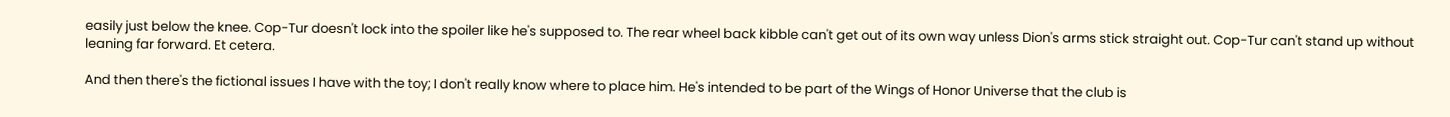easily just below the knee. Cop-Tur doesn't lock into the spoiler like he's supposed to. The rear wheel back kibble can't get out of its own way unless Dion's arms stick straight out. Cop-Tur can't stand up without leaning far forward. Et cetera.

And then there's the fictional issues I have with the toy; I don't really know where to place him. He's intended to be part of the Wings of Honor Universe that the club is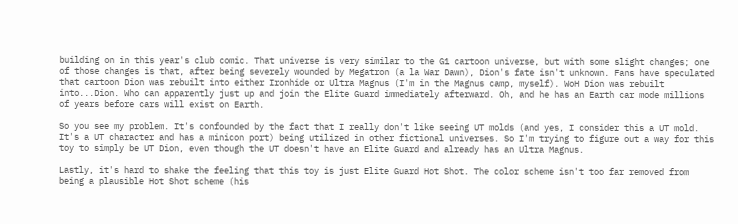building on in this year's club comic. That universe is very similar to the G1 cartoon universe, but with some slight changes; one of those changes is that, after being severely wounded by Megatron (a la War Dawn), Dion's fate isn't unknown. Fans have speculated that cartoon Dion was rebuilt into either Ironhide or Ultra Magnus (I'm in the Magnus camp, myself). WoH Dion was rebuilt into...Dion. Who can apparently just up and join the Elite Guard immediately afterward. Oh, and he has an Earth car mode millions of years before cars will exist on Earth.

So you see my problem. It's confounded by the fact that I really don't like seeing UT molds (and yes, I consider this a UT mold. It's a UT character and has a minicon port) being utilized in other fictional universes. So I'm trying to figure out a way for this toy to simply be UT Dion, even though the UT doesn't have an Elite Guard and already has an Ultra Magnus.

Lastly, it's hard to shake the feeling that this toy is just Elite Guard Hot Shot. The color scheme isn't too far removed from being a plausible Hot Shot scheme (his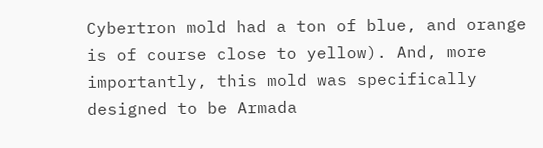Cybertron mold had a ton of blue, and orange is of course close to yellow). And, more importantly, this mold was specifically designed to be Armada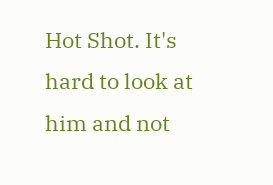Hot Shot. It's hard to look at him and not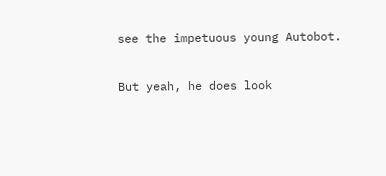see the impetuous young Autobot.

But yeah, he does look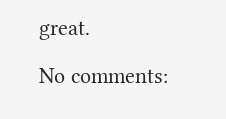great.

No comments: